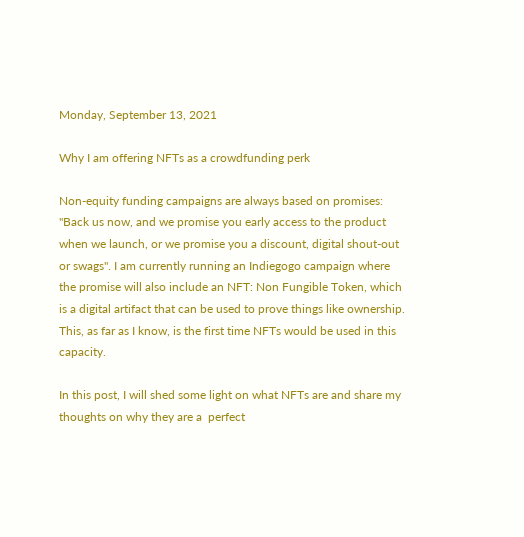Monday, September 13, 2021

Why I am offering NFTs as a crowdfunding perk

Non-equity funding campaigns are always based on promises: "Back us now, and we promise you early access to the product when we launch, or we promise you a discount, digital shout-out or swags". I am currently running an Indiegogo campaign where the promise will also include an NFT: Non Fungible Token, which is a digital artifact that can be used to prove things like ownership. This, as far as I know, is the first time NFTs would be used in this capacity.

In this post, I will shed some light on what NFTs are and share my thoughts on why they are a  perfect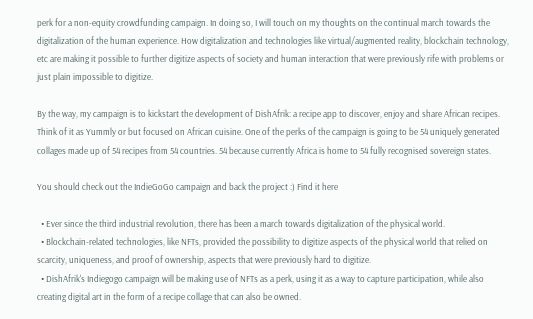perk for a non-equity crowdfunding campaign. In doing so, I will touch on my thoughts on the continual march towards the digitalization of the human experience. How digitalization and technologies like virtual/augmented reality, blockchain technology, etc are making it possible to further digitize aspects of society and human interaction that were previously rife with problems or just plain impossible to digitize.

By the way, my campaign is to kickstart the development of DishAfrik: a recipe app to discover, enjoy and share African recipes. Think of it as Yummly or but focused on African cuisine. One of the perks of the campaign is going to be 54 uniquely generated collages made up of 54 recipes from 54 countries. 54 because currently Africa is home to 54 fully recognised sovereign states.

You should check out the IndieGoGo campaign and back the project :) Find it here

  • Ever since the third industrial revolution, there has been a march towards digitalization of the physical world.
  • Blockchain-related technologies, like NFTs, provided the possibility to digitize aspects of the physical world that relied on scarcity, uniqueness, and proof of ownership, aspects that were previously hard to digitize.
  • DishAfrik's Indiegogo campaign will be making use of NFTs as a perk, using it as a way to capture participation, while also creating digital art in the form of a recipe collage that can also be owned.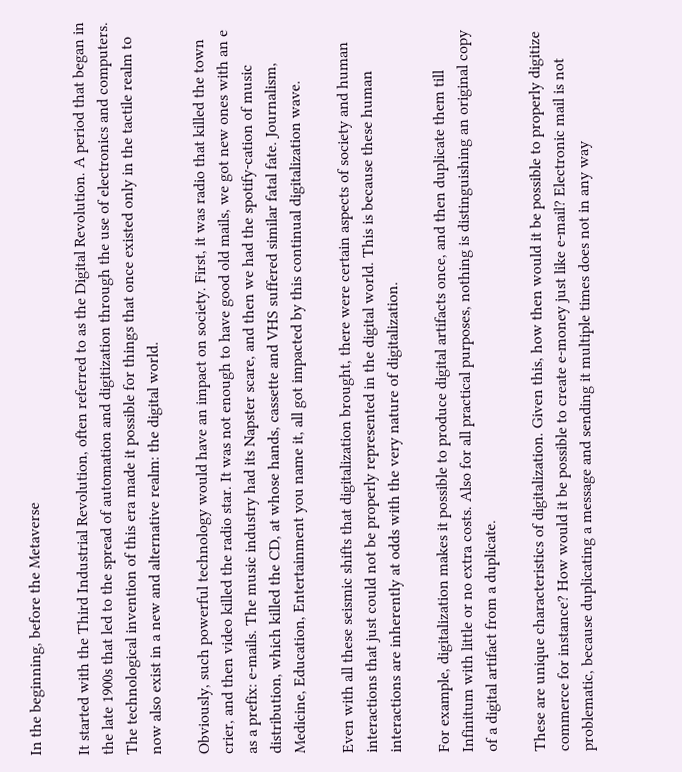In the beginning, before the Metaverse

It started with the Third Industrial Revolution, often referred to as the Digital Revolution. A period that began in the late 1900s that led to the spread of automation and digitization through the use of electronics and computers. The technological invention of this era made it possible for things that once existed only in the tactile realm to now also exist in a new and alternative realm: the digital world.

Obviously, such powerful technology would have an impact on society. First, it was radio that killed the town crier, and then video killed the radio star. It was not enough to have good old mails, we got new ones with an e as a prefix: e-mails. The music industry had its Napster scare, and then we had the spotify-cation of music distribution, which killed the CD, at whose hands, cassette and VHS suffered similar fatal fate. Journalism, Medicine, Education, Entertainment you name it, all got impacted by this continual digitalization wave.

Even with all these seismic shifts that digitalization brought, there were certain aspects of society and human interactions that just could not be properly represented in the digital world. This is because these human interactions are inherently at odds with the very nature of digitalization.

For example, digitalization makes it possible to produce digital artifacts once, and then duplicate them till Infinitum with little or no extra costs. Also for all practical purposes, nothing is distinguishing an original copy of a digital artifact from a duplicate.

These are unique characteristics of digitalization. Given this, how then would it be possible to properly digitize commerce for instance? How would it be possible to create e-money just like e-mail? Electronic mail is not problematic, because duplicating a message and sending it multiple times does not in any way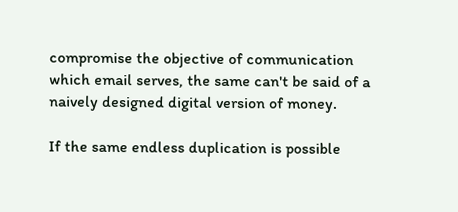compromise the objective of communication which email serves, the same can't be said of a naively designed digital version of money.

If the same endless duplication is possible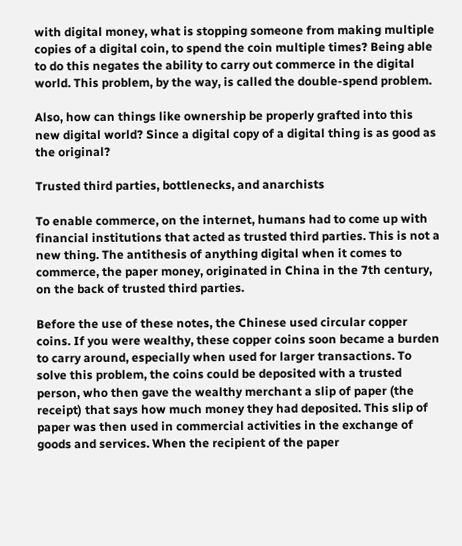with digital money, what is stopping someone from making multiple copies of a digital coin, to spend the coin multiple times? Being able to do this negates the ability to carry out commerce in the digital world. This problem, by the way, is called the double-spend problem.

Also, how can things like ownership be properly grafted into this new digital world? Since a digital copy of a digital thing is as good as the original?

Trusted third parties, bottlenecks, and anarchists

To enable commerce, on the internet, humans had to come up with financial institutions that acted as trusted third parties. This is not a new thing. The antithesis of anything digital when it comes to commerce, the paper money, originated in China in the 7th century, on the back of trusted third parties.

Before the use of these notes, the Chinese used circular copper coins. If you were wealthy, these copper coins soon became a burden to carry around, especially when used for larger transactions. To solve this problem, the coins could be deposited with a trusted person, who then gave the wealthy merchant a slip of paper (the receipt) that says how much money they had deposited. This slip of paper was then used in commercial activities in the exchange of goods and services. When the recipient of the paper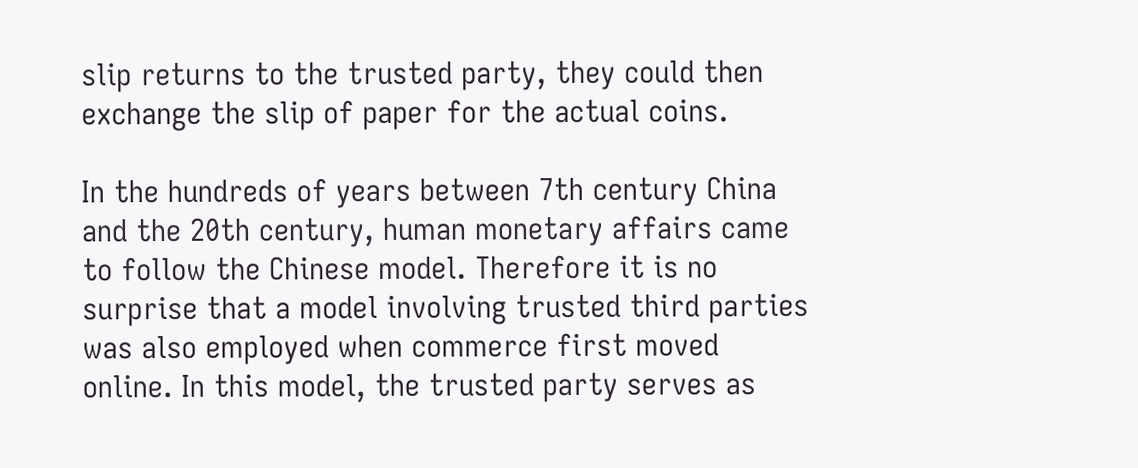slip returns to the trusted party, they could then exchange the slip of paper for the actual coins.

In the hundreds of years between 7th century China and the 20th century, human monetary affairs came to follow the Chinese model. Therefore it is no surprise that a model involving trusted third parties was also employed when commerce first moved online. In this model, the trusted party serves as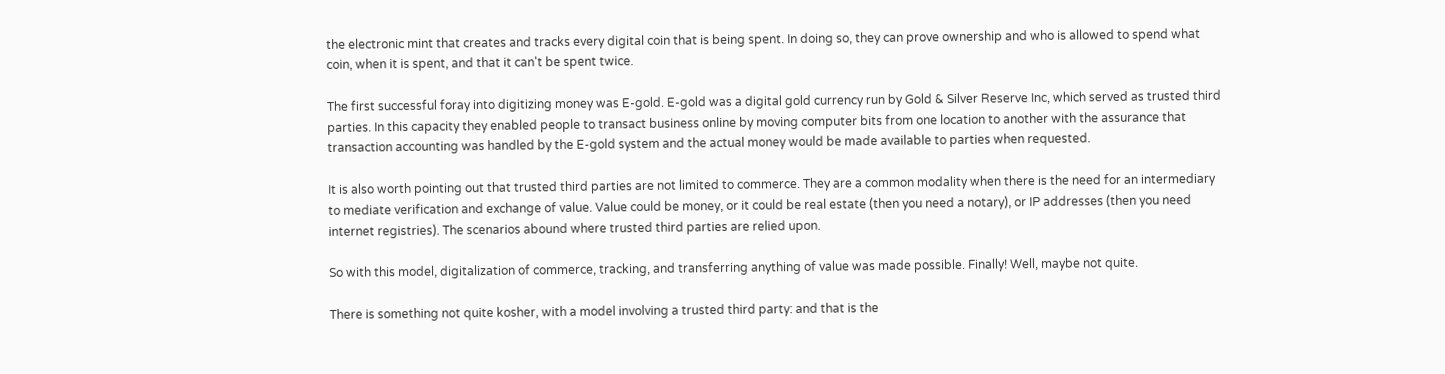the electronic mint that creates and tracks every digital coin that is being spent. In doing so, they can prove ownership and who is allowed to spend what coin, when it is spent, and that it can't be spent twice.

The first successful foray into digitizing money was E-gold. E-gold was a digital gold currency run by Gold & Silver Reserve Inc, which served as trusted third parties. In this capacity they enabled people to transact business online by moving computer bits from one location to another with the assurance that transaction accounting was handled by the E-gold system and the actual money would be made available to parties when requested.

It is also worth pointing out that trusted third parties are not limited to commerce. They are a common modality when there is the need for an intermediary to mediate verification and exchange of value. Value could be money, or it could be real estate (then you need a notary), or IP addresses (then you need internet registries). The scenarios abound where trusted third parties are relied upon.

So with this model, digitalization of commerce, tracking, and transferring anything of value was made possible. Finally! Well, maybe not quite.

There is something not quite kosher, with a model involving a trusted third party: and that is the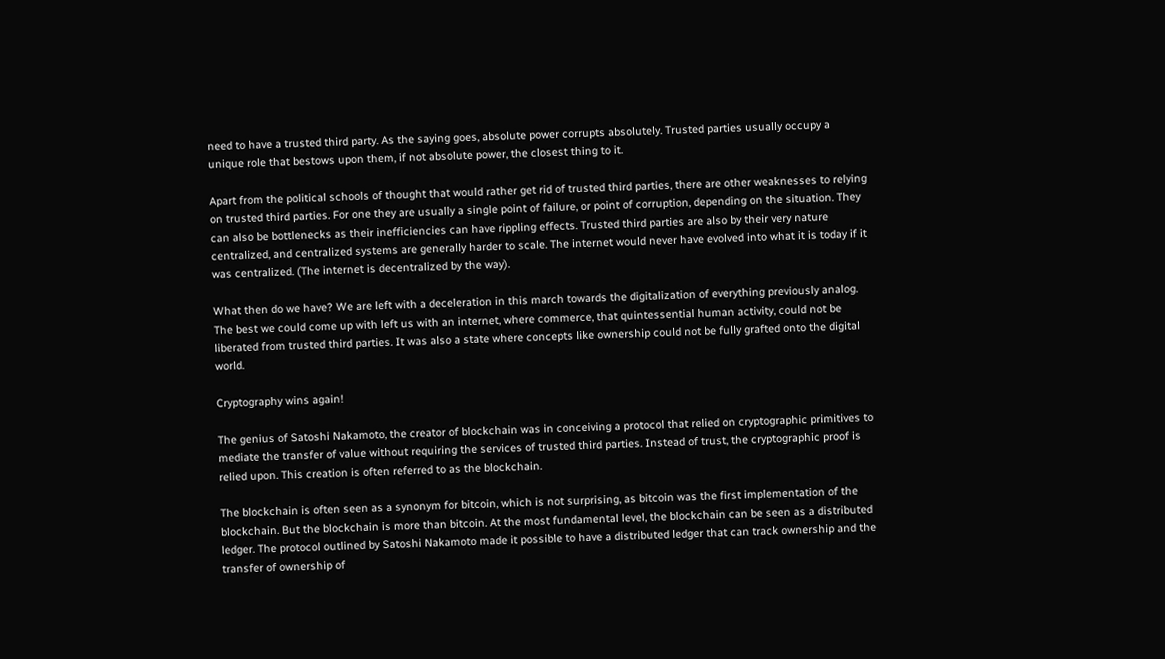need to have a trusted third party. As the saying goes, absolute power corrupts absolutely. Trusted parties usually occupy a unique role that bestows upon them, if not absolute power, the closest thing to it.

Apart from the political schools of thought that would rather get rid of trusted third parties, there are other weaknesses to relying on trusted third parties. For one they are usually a single point of failure, or point of corruption, depending on the situation. They can also be bottlenecks as their inefficiencies can have rippling effects. Trusted third parties are also by their very nature centralized, and centralized systems are generally harder to scale. The internet would never have evolved into what it is today if it was centralized. (The internet is decentralized by the way).

What then do we have? We are left with a deceleration in this march towards the digitalization of everything previously analog. The best we could come up with left us with an internet, where commerce, that quintessential human activity, could not be liberated from trusted third parties. It was also a state where concepts like ownership could not be fully grafted onto the digital world.

Cryptography wins again!

The genius of Satoshi Nakamoto, the creator of blockchain was in conceiving a protocol that relied on cryptographic primitives to mediate the transfer of value without requiring the services of trusted third parties. Instead of trust, the cryptographic proof is relied upon. This creation is often referred to as the blockchain.

The blockchain is often seen as a synonym for bitcoin, which is not surprising, as bitcoin was the first implementation of the blockchain. But the blockchain is more than bitcoin. At the most fundamental level, the blockchain can be seen as a distributed ledger. The protocol outlined by Satoshi Nakamoto made it possible to have a distributed ledger that can track ownership and the transfer of ownership of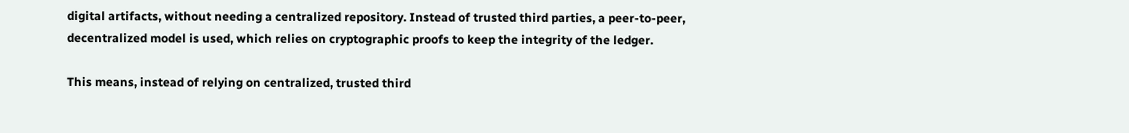digital artifacts, without needing a centralized repository. Instead of trusted third parties, a peer-to-peer, decentralized model is used, which relies on cryptographic proofs to keep the integrity of the ledger.

This means, instead of relying on centralized, trusted third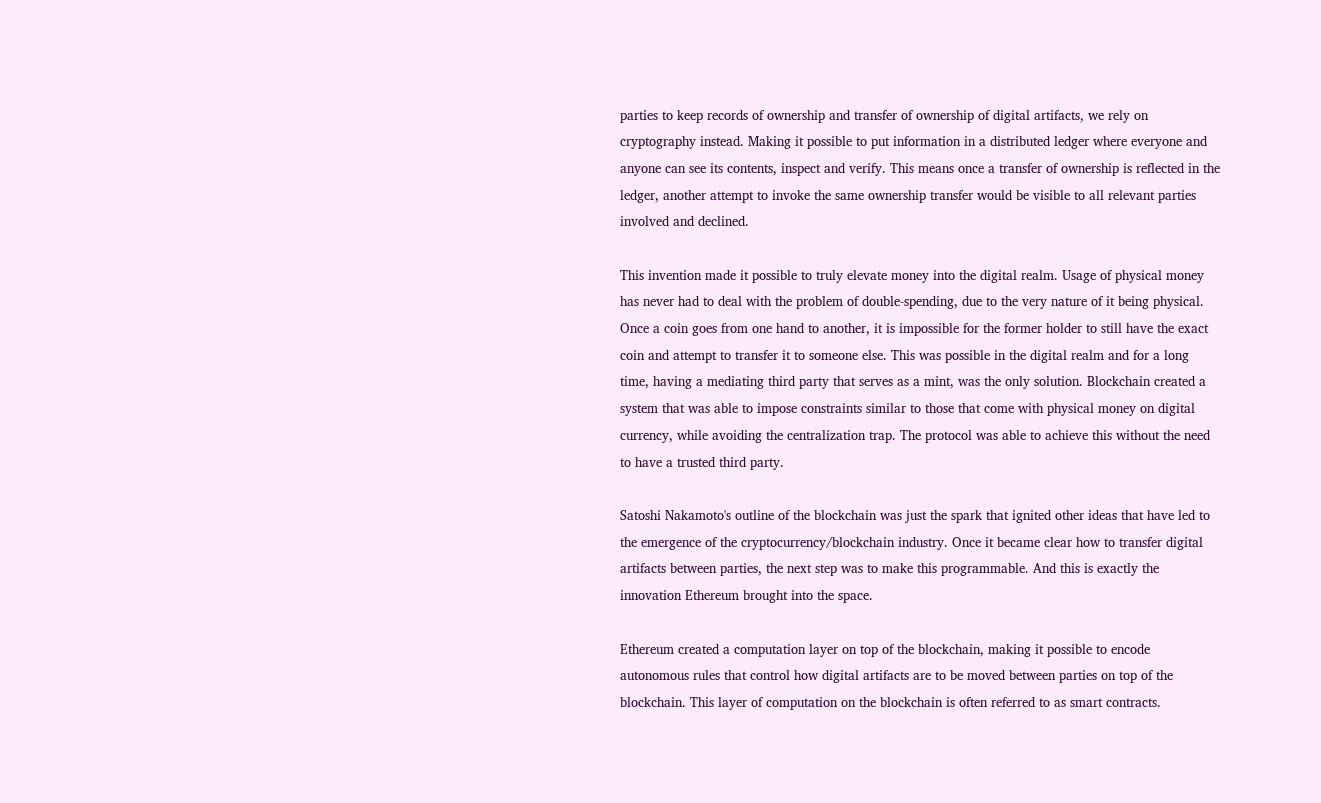parties to keep records of ownership and transfer of ownership of digital artifacts, we rely on cryptography instead. Making it possible to put information in a distributed ledger where everyone and anyone can see its contents, inspect and verify. This means once a transfer of ownership is reflected in the ledger, another attempt to invoke the same ownership transfer would be visible to all relevant parties involved and declined.

This invention made it possible to truly elevate money into the digital realm. Usage of physical money has never had to deal with the problem of double-spending, due to the very nature of it being physical. Once a coin goes from one hand to another, it is impossible for the former holder to still have the exact coin and attempt to transfer it to someone else. This was possible in the digital realm and for a long time, having a mediating third party that serves as a mint, was the only solution. Blockchain created a system that was able to impose constraints similar to those that come with physical money on digital currency, while avoiding the centralization trap. The protocol was able to achieve this without the need to have a trusted third party.

Satoshi Nakamoto's outline of the blockchain was just the spark that ignited other ideas that have led to the emergence of the cryptocurrency/blockchain industry. Once it became clear how to transfer digital artifacts between parties, the next step was to make this programmable. And this is exactly the innovation Ethereum brought into the space.

Ethereum created a computation layer on top of the blockchain, making it possible to encode autonomous rules that control how digital artifacts are to be moved between parties on top of the blockchain. This layer of computation on the blockchain is often referred to as smart contracts.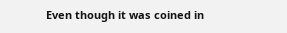Even though it was coined in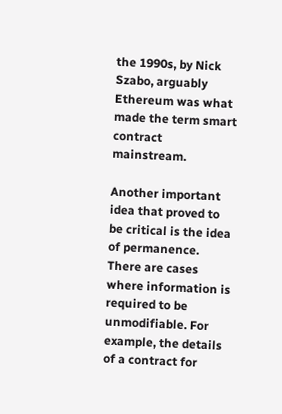the 1990s, by Nick Szabo, arguably Ethereum was what made the term smart contract mainstream.

Another important idea that proved to be critical is the idea of permanence. There are cases where information is required to be unmodifiable. For example, the details of a contract for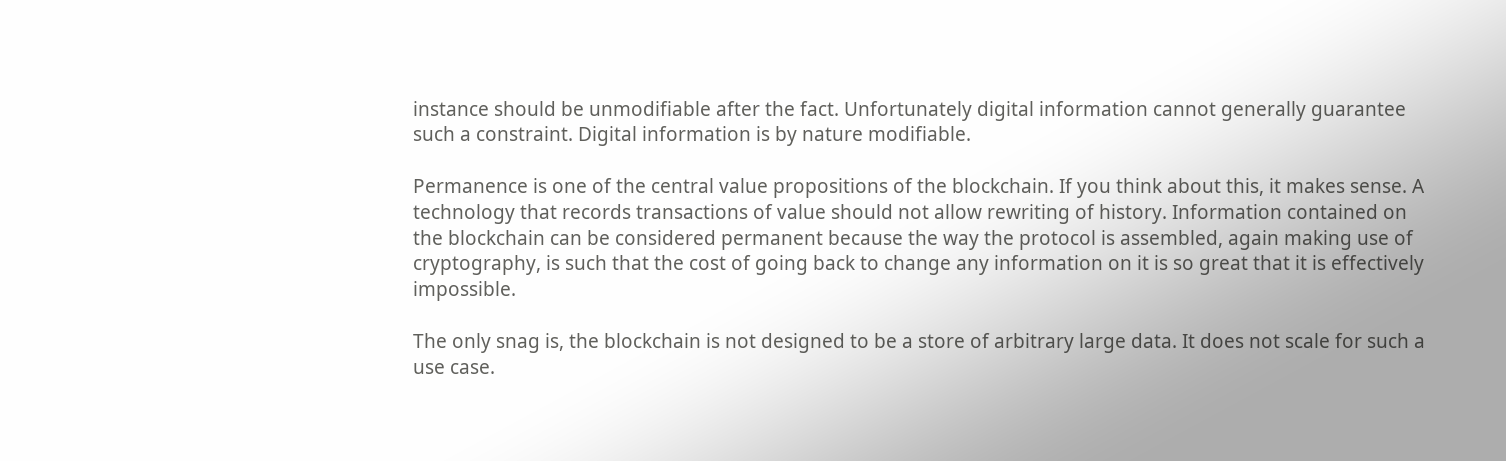instance should be unmodifiable after the fact. Unfortunately digital information cannot generally guarantee such a constraint. Digital information is by nature modifiable.

Permanence is one of the central value propositions of the blockchain. If you think about this, it makes sense. A technology that records transactions of value should not allow rewriting of history. Information contained on the blockchain can be considered permanent because the way the protocol is assembled, again making use of cryptography, is such that the cost of going back to change any information on it is so great that it is effectively impossible.

The only snag is, the blockchain is not designed to be a store of arbitrary large data. It does not scale for such a use case.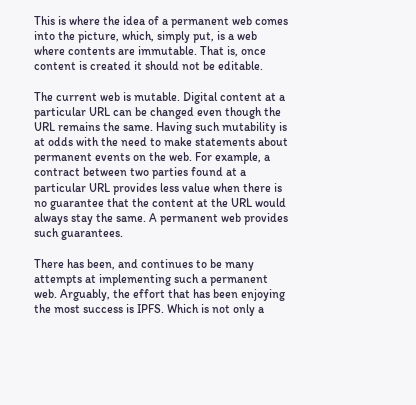This is where the idea of a permanent web comes into the picture, which, simply put, is a web where contents are immutable. That is, once content is created it should not be editable.

The current web is mutable. Digital content at a particular URL can be changed even though the URL remains the same. Having such mutability is at odds with the need to make statements about permanent events on the web. For example, a contract between two parties found at a particular URL provides less value when there is no guarantee that the content at the URL would always stay the same. A permanent web provides such guarantees.

There has been, and continues to be many attempts at implementing such a permanent web. Arguably, the effort that has been enjoying the most success is IPFS. Which is not only a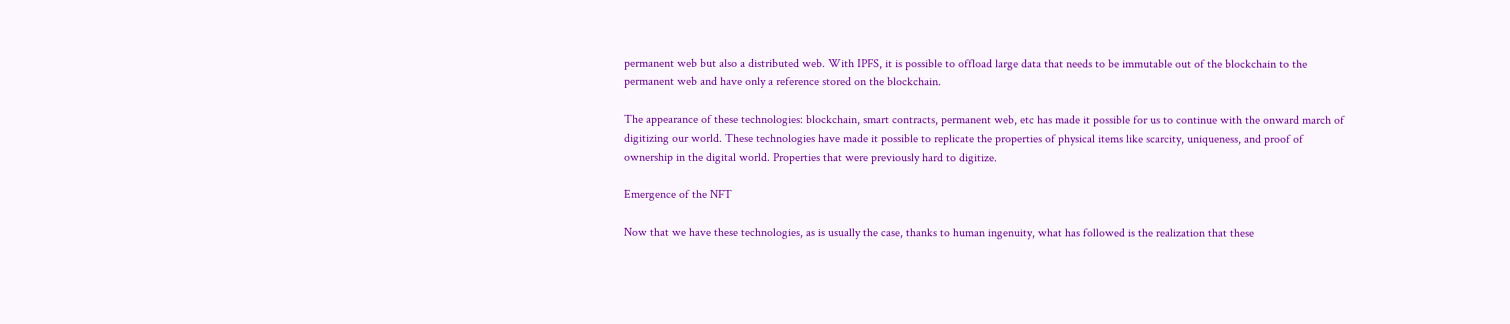permanent web but also a distributed web. With IPFS, it is possible to offload large data that needs to be immutable out of the blockchain to the permanent web and have only a reference stored on the blockchain.

The appearance of these technologies: blockchain, smart contracts, permanent web, etc has made it possible for us to continue with the onward march of digitizing our world. These technologies have made it possible to replicate the properties of physical items like scarcity, uniqueness, and proof of ownership in the digital world. Properties that were previously hard to digitize.

Emergence of the NFT

Now that we have these technologies, as is usually the case, thanks to human ingenuity, what has followed is the realization that these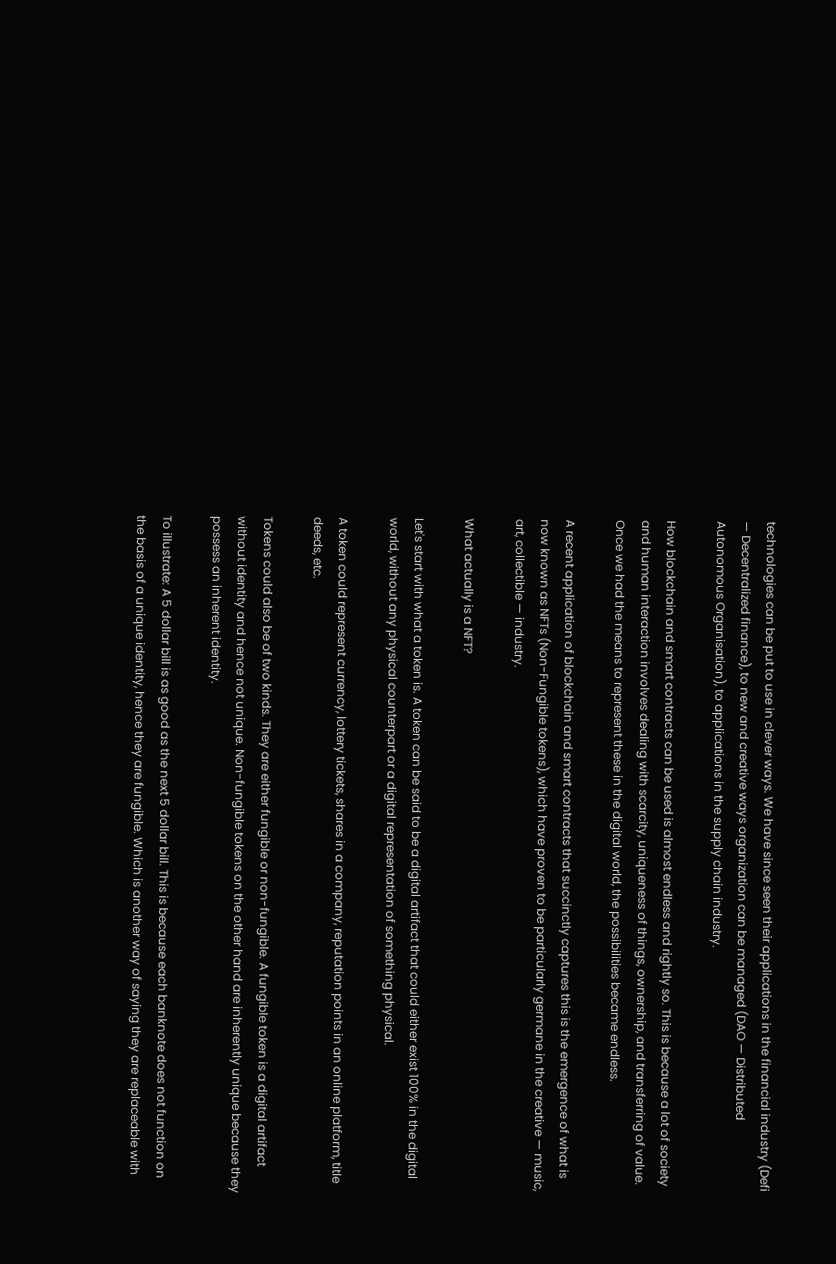technologies can be put to use in clever ways. We have since seen their applications in the financial industry (Defi — Decentralized finance), to new and creative ways organization can be managed (DAO — Distributed Autonomous Organisation), to applications in the supply chain industry.

How blockchain and smart contracts can be used is almost endless and rightly so. This is because a lot of society and human interaction involves dealing with scarcity, uniqueness of things, ownership, and transferring of value. Once we had the means to represent these in the digital world, the possibilities became endless.

A recent application of blockchain and smart contracts that succinctly captures this is the emergence of what is now known as NFTs (Non-Fungible tokens), which have proven to be particularly germane in the creative — music, art, collectible — industry.

What actually is a NFT?

Let's start with what a token is. A token can be said to be a digital artifact that could either exist 100% in the digital world, without any physical counterpart or a digital representation of something physical.

A token could represent currency, lottery tickets, shares in a company, reputation points in an online platform, title deeds, etc.

Tokens could also be of two kinds. They are either fungible or non-fungible. A fungible token is a digital artifact without identity and hence not unique. Non-fungible tokens on the other hand are inherently unique because they possess an inherent identity.

To illustrate: A 5 dollar bill is as good as the next 5 dollar bill. This is because each banknote does not function on the basis of a unique identity, hence they are fungible. Which is another way of saying they are replaceable with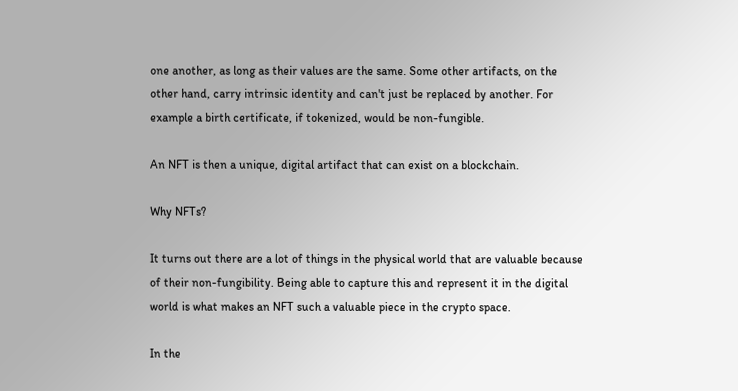one another, as long as their values are the same. Some other artifacts, on the other hand, carry intrinsic identity and can't just be replaced by another. For example a birth certificate, if tokenized, would be non-fungible.

An NFT is then a unique, digital artifact that can exist on a blockchain.

Why NFTs?

It turns out there are a lot of things in the physical world that are valuable because of their non-fungibility. Being able to capture this and represent it in the digital world is what makes an NFT such a valuable piece in the crypto space.

In the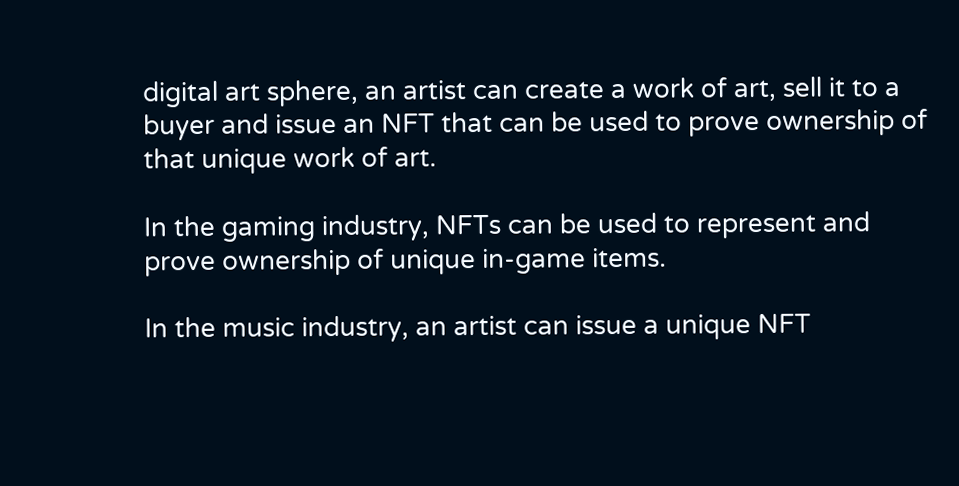digital art sphere, an artist can create a work of art, sell it to a buyer and issue an NFT that can be used to prove ownership of that unique work of art.

In the gaming industry, NFTs can be used to represent and prove ownership of unique in-game items.

In the music industry, an artist can issue a unique NFT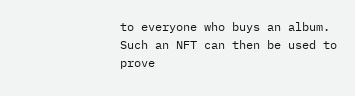to everyone who buys an album. Such an NFT can then be used to prove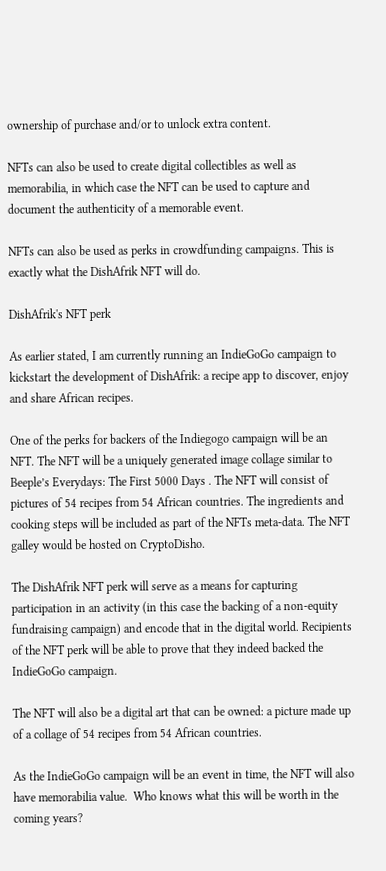ownership of purchase and/or to unlock extra content.

NFTs can also be used to create digital collectibles as well as memorabilia, in which case the NFT can be used to capture and document the authenticity of a memorable event.

NFTs can also be used as perks in crowdfunding campaigns. This is exactly what the DishAfrik NFT will do.

DishAfrik's NFT perk

As earlier stated, I am currently running an IndieGoGo campaign to kickstart the development of DishAfrik: a recipe app to discover, enjoy and share African recipes.

One of the perks for backers of the Indiegogo campaign will be an NFT. The NFT will be a uniquely generated image collage similar to Beeple’s Everydays: The First 5000 Days . The NFT will consist of pictures of 54 recipes from 54 African countries. The ingredients and cooking steps will be included as part of the NFTs meta-data. The NFT galley would be hosted on CryptoDisho.

The DishAfrik NFT perk will serve as a means for capturing participation in an activity (in this case the backing of a non-equity fundraising campaign) and encode that in the digital world. Recipients of the NFT perk will be able to prove that they indeed backed the IndieGoGo campaign.

The NFT will also be a digital art that can be owned: a picture made up of a collage of 54 recipes from 54 African countries.

As the IndieGoGo campaign will be an event in time, the NFT will also have memorabilia value.  Who knows what this will be worth in the coming years?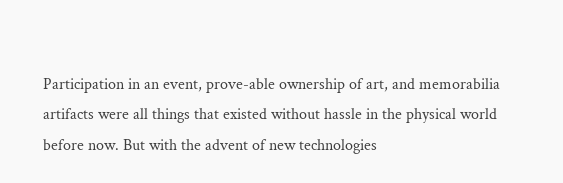Participation in an event, prove-able ownership of art, and memorabilia artifacts were all things that existed without hassle in the physical world before now. But with the advent of new technologies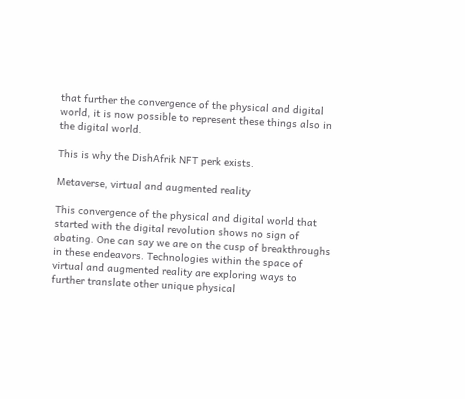that further the convergence of the physical and digital world, it is now possible to represent these things also in the digital world.

This is why the DishAfrik NFT perk exists.

Metaverse, virtual and augmented reality

This convergence of the physical and digital world that started with the digital revolution shows no sign of abating. One can say we are on the cusp of breakthroughs in these endeavors. Technologies within the space of virtual and augmented reality are exploring ways to further translate other unique physical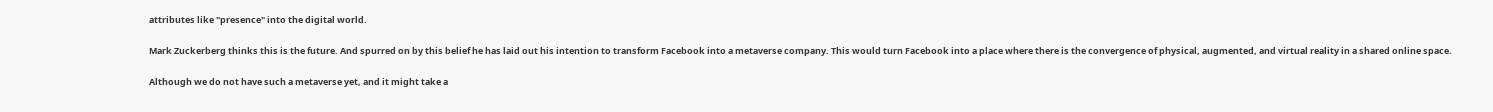attributes like "presence" into the digital world.

Mark Zuckerberg thinks this is the future. And spurred on by this belief he has laid out his intention to transform Facebook into a metaverse company. This would turn Facebook into a place where there is the convergence of physical, augmented, and virtual reality in a shared online space.

Although we do not have such a metaverse yet, and it might take a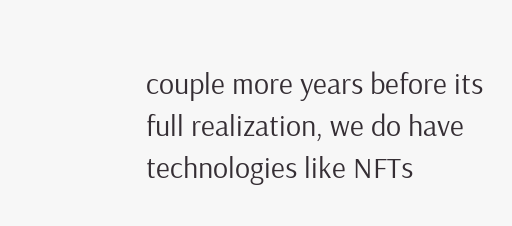couple more years before its full realization, we do have technologies like NFTs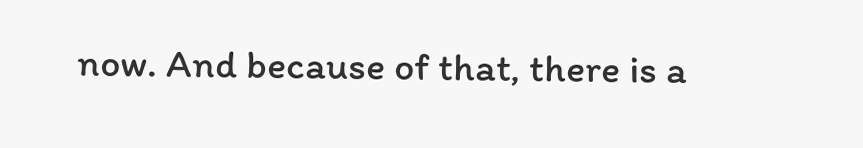now. And because of that, there is a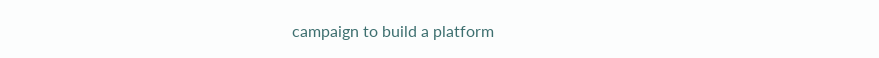campaign to build a platform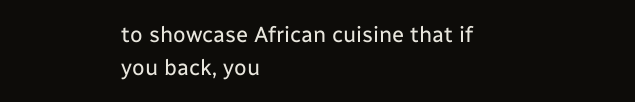to showcase African cuisine that if you back, you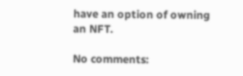have an option of owning an NFT.

No comments: